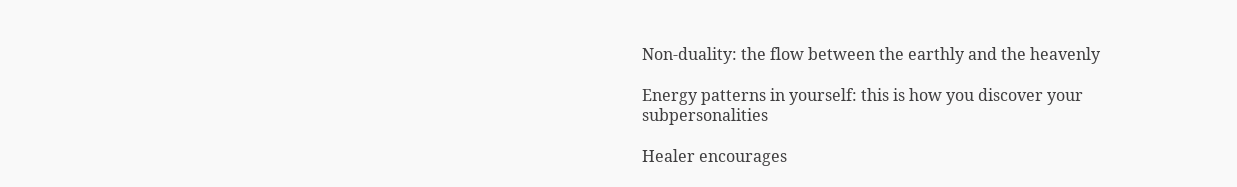Non-duality: the flow between the earthly and the heavenly

Energy patterns in yourself: this is how you discover your subpersonalities

Healer encourages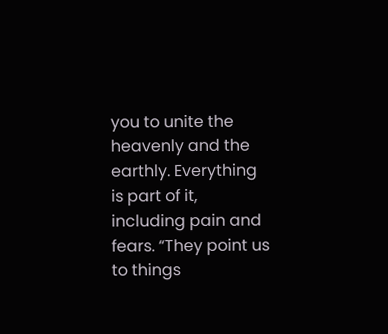you to unite the heavenly and the earthly. Everything is part of it, including pain and fears. “They point us to things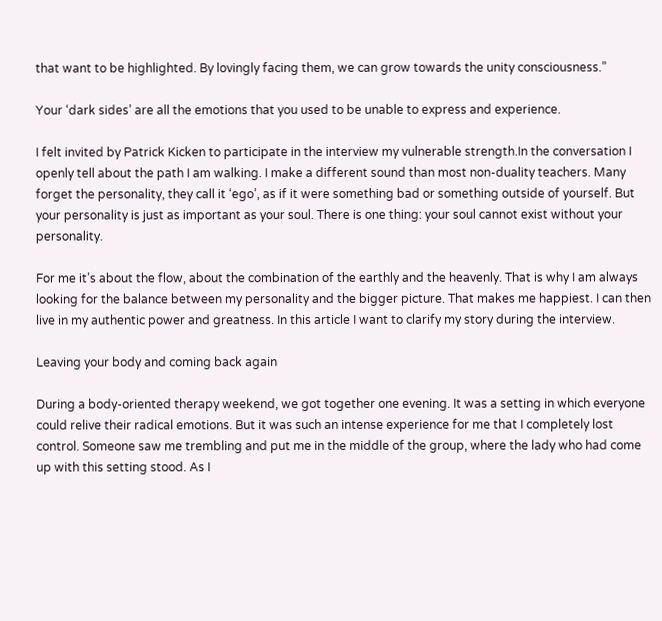that want to be highlighted. By lovingly facing them, we can grow towards the unity consciousness.”

Your ‘dark sides’ are all the emotions that you used to be unable to express and experience.

I felt invited by Patrick Kicken to participate in the interview my vulnerable strength.In the conversation I openly tell about the path I am walking. I make a different sound than most non-duality teachers. Many forget the personality, they call it ‘ego’, as if it were something bad or something outside of yourself. But your personality is just as important as your soul. There is one thing: your soul cannot exist without your personality.

For me it’s about the flow, about the combination of the earthly and the heavenly. That is why I am always looking for the balance between my personality and the bigger picture. That makes me happiest. I can then live in my authentic power and greatness. In this article I want to clarify my story during the interview.

Leaving your body and coming back again

During a body-oriented therapy weekend, we got together one evening. It was a setting in which everyone could relive their radical emotions. But it was such an intense experience for me that I completely lost control. Someone saw me trembling and put me in the middle of the group, where the lady who had come up with this setting stood. As I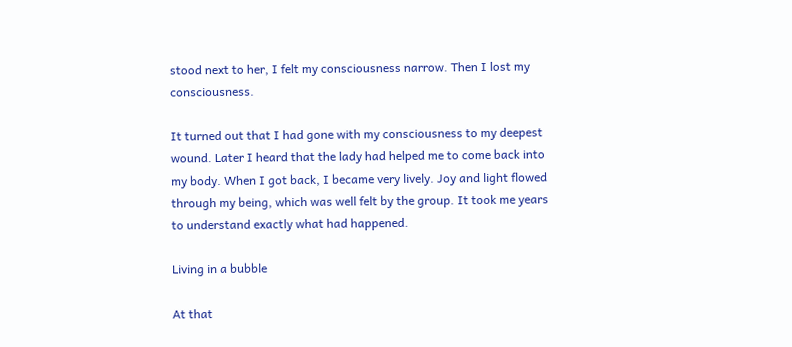stood next to her, I felt my consciousness narrow. Then I lost my consciousness.

It turned out that I had gone with my consciousness to my deepest wound. Later I heard that the lady had helped me to come back into my body. When I got back, I became very lively. Joy and light flowed through my being, which was well felt by the group. It took me years to understand exactly what had happened.

Living in a bubble

At that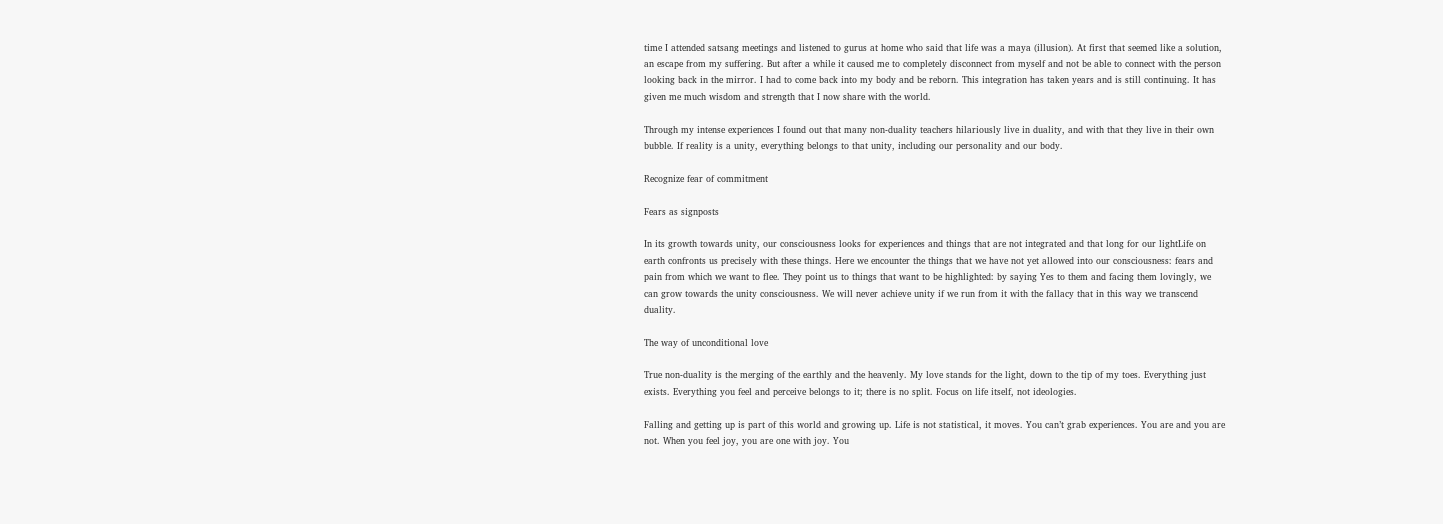time I attended satsang meetings and listened to gurus at home who said that life was a maya (illusion). At first that seemed like a solution, an escape from my suffering. But after a while it caused me to completely disconnect from myself and not be able to connect with the person looking back in the mirror. I had to come back into my body and be reborn. This integration has taken years and is still continuing. It has given me much wisdom and strength that I now share with the world.

Through my intense experiences I found out that many non-duality teachers hilariously live in duality, and with that they live in their own bubble. If reality is a unity, everything belongs to that unity, including our personality and our body.

Recognize fear of commitment

Fears as signposts

In its growth towards unity, our consciousness looks for experiences and things that are not integrated and that long for our lightLife on earth confronts us precisely with these things. Here we encounter the things that we have not yet allowed into our consciousness: fears and pain from which we want to flee. They point us to things that want to be highlighted: by saying Yes to them and facing them lovingly, we can grow towards the unity consciousness. We will never achieve unity if we run from it with the fallacy that in this way we transcend duality.

The way of unconditional love

True non-duality is the merging of the earthly and the heavenly. My love stands for the light, down to the tip of my toes. Everything just exists. Everything you feel and perceive belongs to it; there is no split. Focus on life itself, not ideologies.

Falling and getting up is part of this world and growing up. Life is not statistical, it moves. You can’t grab experiences. You are and you are not. When you feel joy, you are one with joy. You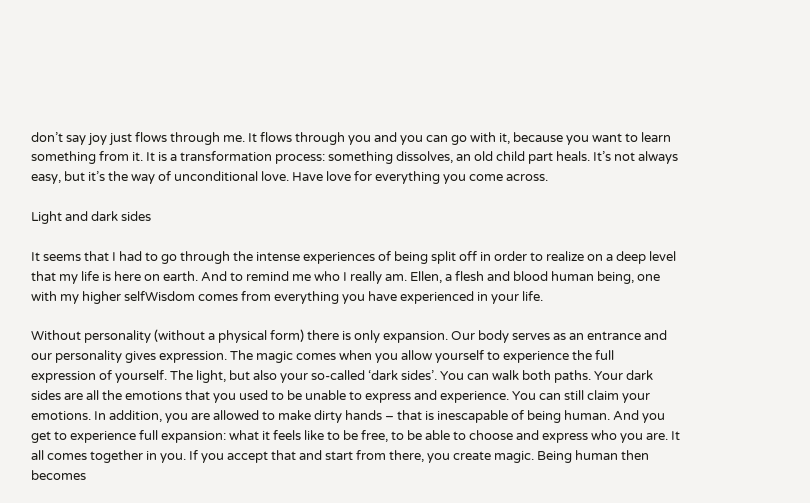don’t say joy just flows through me. It flows through you and you can go with it, because you want to learn something from it. It is a transformation process: something dissolves, an old child part heals. It’s not always easy, but it’s the way of unconditional love. Have love for everything you come across.

Light and dark sides

It seems that I had to go through the intense experiences of being split off in order to realize on a deep level that my life is here on earth. And to remind me who I really am. Ellen, a flesh and blood human being, one with my higher selfWisdom comes from everything you have experienced in your life.

Without personality (without a physical form) there is only expansion. Our body serves as an entrance and our personality gives expression. The magic comes when you allow yourself to experience the full expression of yourself. The light, but also your so-called ‘dark sides’. You can walk both paths. Your dark sides are all the emotions that you used to be unable to express and experience. You can still claim your emotions. In addition, you are allowed to make dirty hands – that is inescapable of being human. And you get to experience full expansion: what it feels like to be free, to be able to choose and express who you are. It all comes together in you. If you accept that and start from there, you create magic. Being human then becomes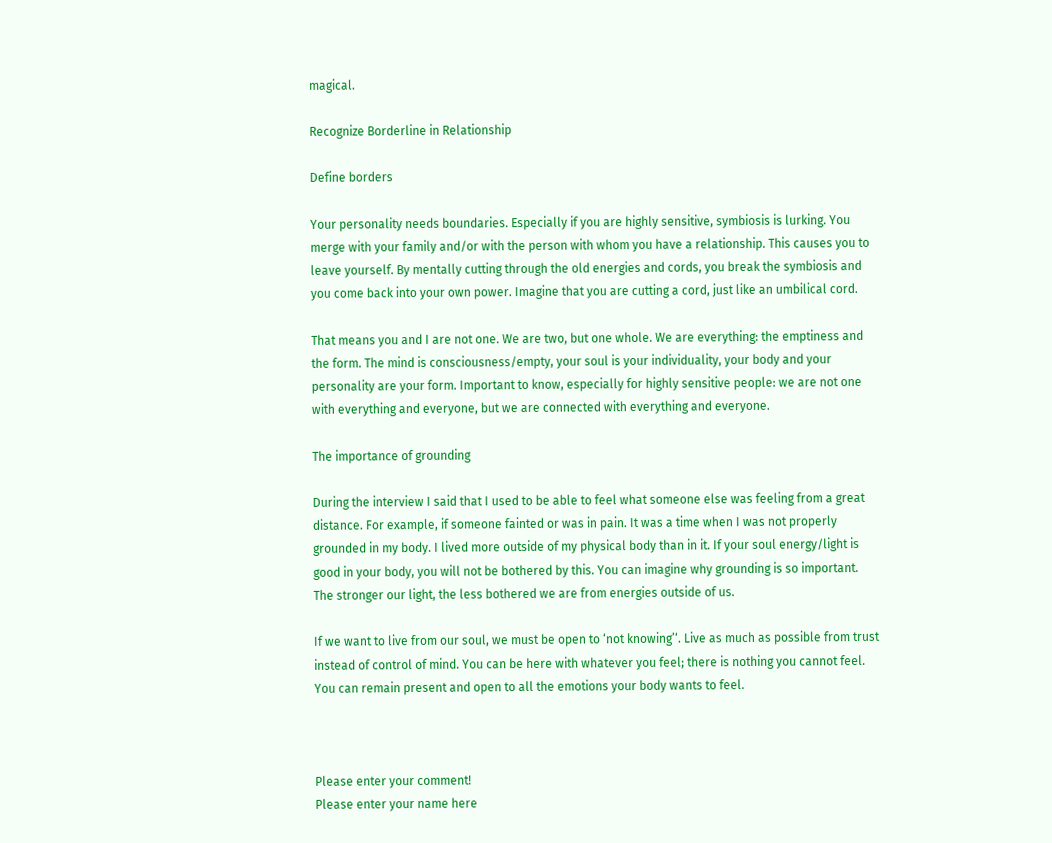magical.

Recognize Borderline in Relationship

Define borders

Your personality needs boundaries. Especially if you are highly sensitive, symbiosis is lurking. You merge with your family and/or with the person with whom you have a relationship. This causes you to leave yourself. By mentally cutting through the old energies and cords, you break the symbiosis and you come back into your own power. Imagine that you are cutting a cord, just like an umbilical cord.

That means you and I are not one. We are two, but one whole. We are everything: the emptiness and the form. The mind is consciousness/empty, your soul is your individuality, your body and your personality are your form. Important to know, especially for highly sensitive people: we are not one with everything and everyone, but we are connected with everything and everyone.

The importance of grounding

During the interview I said that I used to be able to feel what someone else was feeling from a great distance. For example, if someone fainted or was in pain. It was a time when I was not properly grounded in my body. I lived more outside of my physical body than in it. If your soul energy/light is good in your body, you will not be bothered by this. You can imagine why grounding is so important. The stronger our light, the less bothered we are from energies outside of us.

If we want to live from our soul, we must be open to ‘not knowing’‘. Live as much as possible from trust instead of control of mind. You can be here with whatever you feel; there is nothing you cannot feel. You can remain present and open to all the emotions your body wants to feel.



Please enter your comment!
Please enter your name here